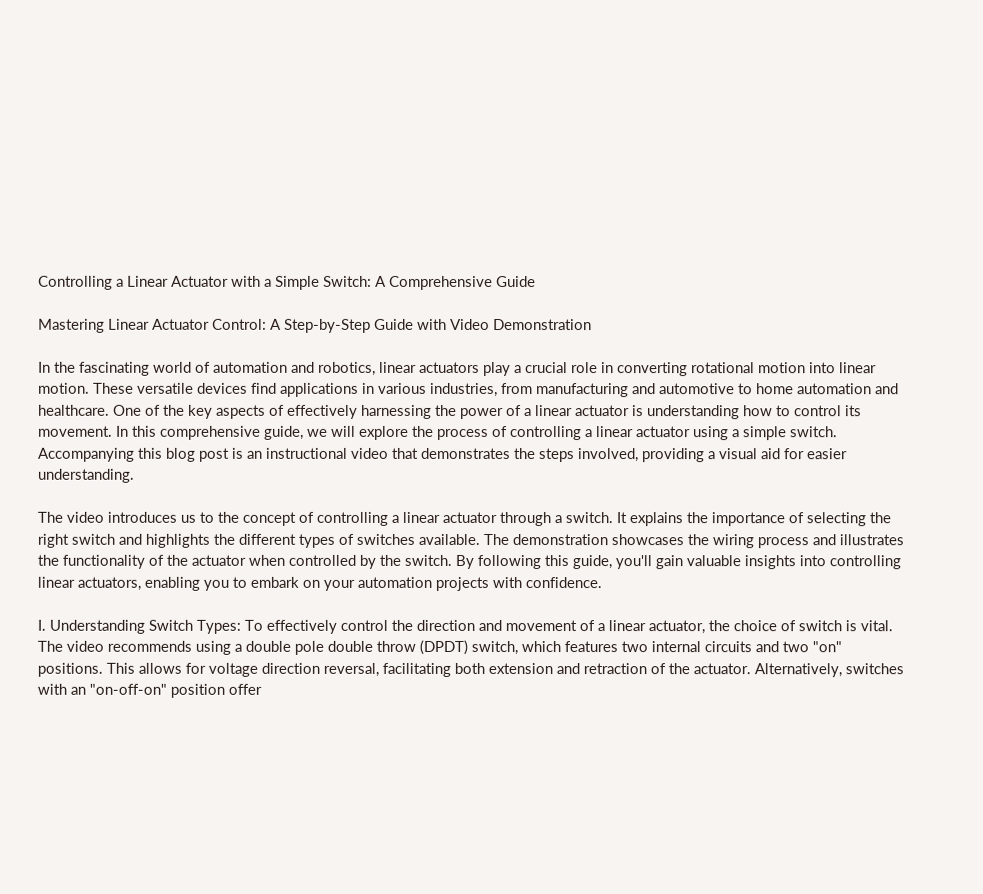Controlling a Linear Actuator with a Simple Switch: A Comprehensive Guide

Mastering Linear Actuator Control: A Step-by-Step Guide with Video Demonstration

In the fascinating world of automation and robotics, linear actuators play a crucial role in converting rotational motion into linear motion. These versatile devices find applications in various industries, from manufacturing and automotive to home automation and healthcare. One of the key aspects of effectively harnessing the power of a linear actuator is understanding how to control its movement. In this comprehensive guide, we will explore the process of controlling a linear actuator using a simple switch. Accompanying this blog post is an instructional video that demonstrates the steps involved, providing a visual aid for easier understanding.

The video introduces us to the concept of controlling a linear actuator through a switch. It explains the importance of selecting the right switch and highlights the different types of switches available. The demonstration showcases the wiring process and illustrates the functionality of the actuator when controlled by the switch. By following this guide, you'll gain valuable insights into controlling linear actuators, enabling you to embark on your automation projects with confidence.

I. Understanding Switch Types: To effectively control the direction and movement of a linear actuator, the choice of switch is vital. The video recommends using a double pole double throw (DPDT) switch, which features two internal circuits and two "on" positions. This allows for voltage direction reversal, facilitating both extension and retraction of the actuator. Alternatively, switches with an "on-off-on" position offer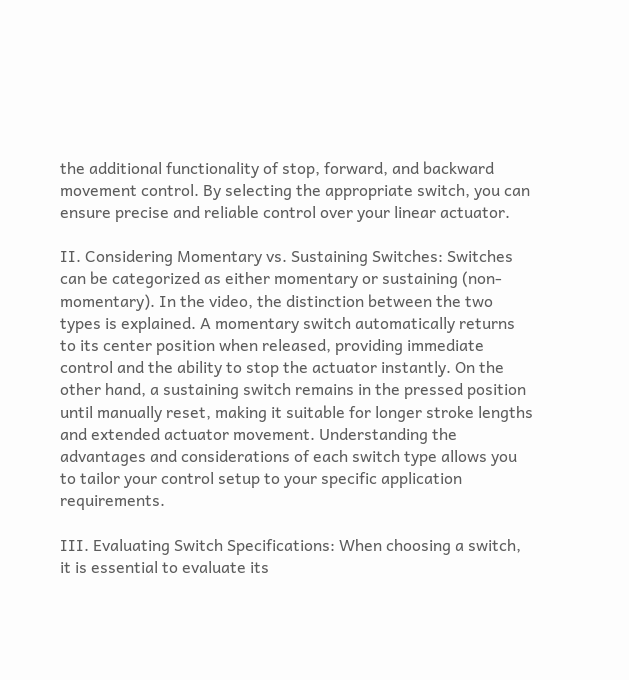the additional functionality of stop, forward, and backward movement control. By selecting the appropriate switch, you can ensure precise and reliable control over your linear actuator.

II. Considering Momentary vs. Sustaining Switches: Switches can be categorized as either momentary or sustaining (non-momentary). In the video, the distinction between the two types is explained. A momentary switch automatically returns to its center position when released, providing immediate control and the ability to stop the actuator instantly. On the other hand, a sustaining switch remains in the pressed position until manually reset, making it suitable for longer stroke lengths and extended actuator movement. Understanding the advantages and considerations of each switch type allows you to tailor your control setup to your specific application requirements.

III. Evaluating Switch Specifications: When choosing a switch, it is essential to evaluate its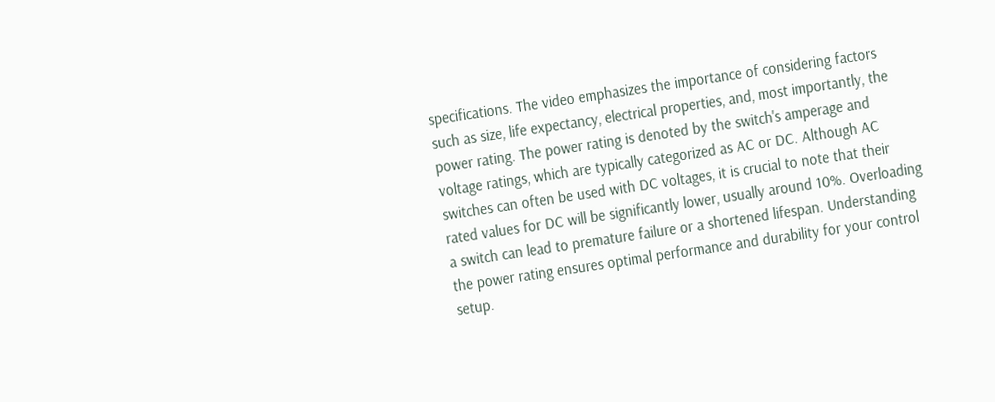specifications. The video emphasizes the importance of considering factors such as size, life expectancy, electrical properties, and, most importantly, the power rating. The power rating is denoted by the switch's amperage and voltage ratings, which are typically categorized as AC or DC. Although AC switches can often be used with DC voltages, it is crucial to note that their rated values for DC will be significantly lower, usually around 10%. Overloading a switch can lead to premature failure or a shortened lifespan. Understanding the power rating ensures optimal performance and durability for your control setup.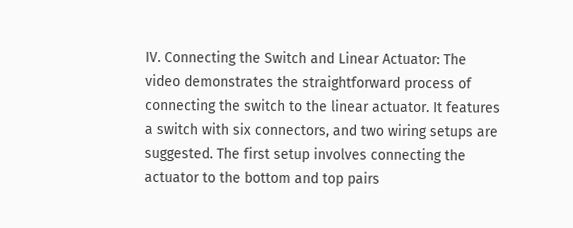IV. Connecting the Switch and Linear Actuator: The video demonstrates the straightforward process of connecting the switch to the linear actuator. It features a switch with six connectors, and two wiring setups are suggested. The first setup involves connecting the actuator to the bottom and top pairs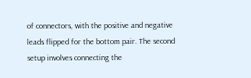of connectors, with the positive and negative leads flipped for the bottom pair. The second setup involves connecting the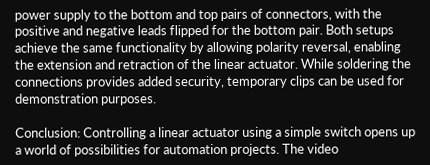power supply to the bottom and top pairs of connectors, with the positive and negative leads flipped for the bottom pair. Both setups achieve the same functionality by allowing polarity reversal, enabling the extension and retraction of the linear actuator. While soldering the connections provides added security, temporary clips can be used for demonstration purposes.

Conclusion: Controlling a linear actuator using a simple switch opens up a world of possibilities for automation projects. The video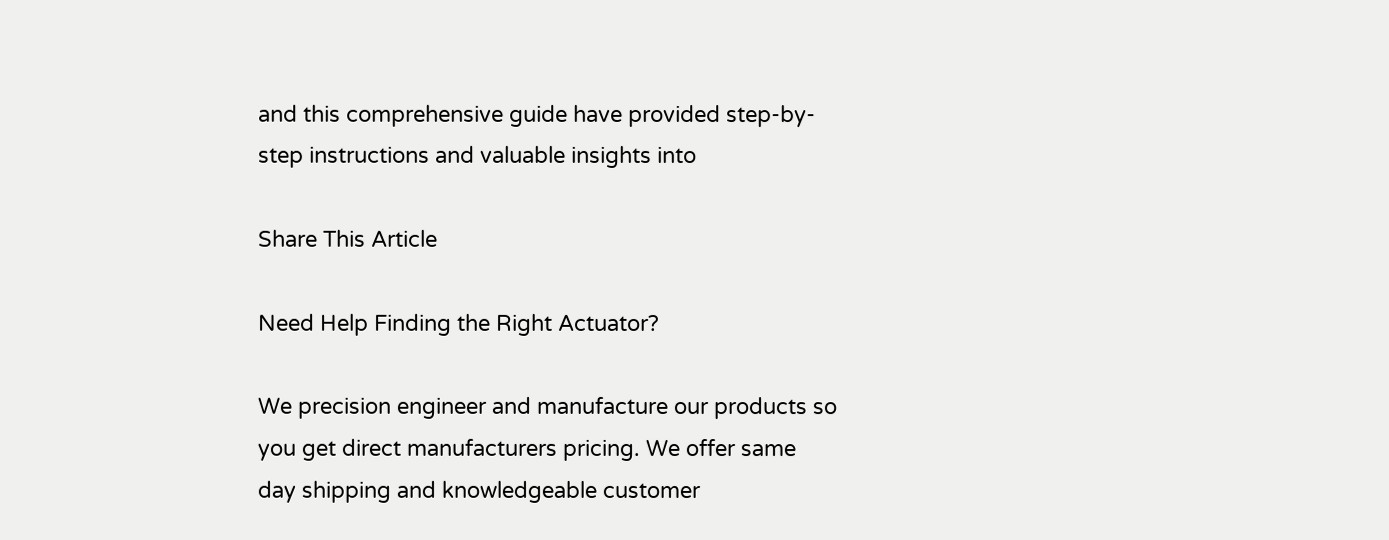and this comprehensive guide have provided step-by-step instructions and valuable insights into

Share This Article

Need Help Finding the Right Actuator?

We precision engineer and manufacture our products so you get direct manufacturers pricing. We offer same day shipping and knowledgeable customer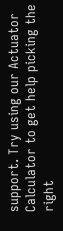support. Try using our Actuator Calculator to get help picking the right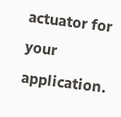actuator for your application.